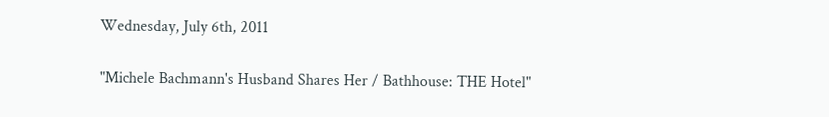Wednesday, July 6th, 2011

"Michele Bachmann's Husband Shares Her / Bathhouse: THE Hotel"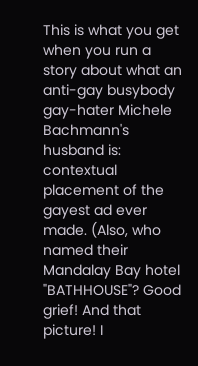This is what you get when you run a story about what an anti-gay busybody gay-hater Michele Bachmann's husband is: contextual placement of the gayest ad ever made. (Also, who named their Mandalay Bay hotel "BATHHOUSE"? Good grief! And that picture! I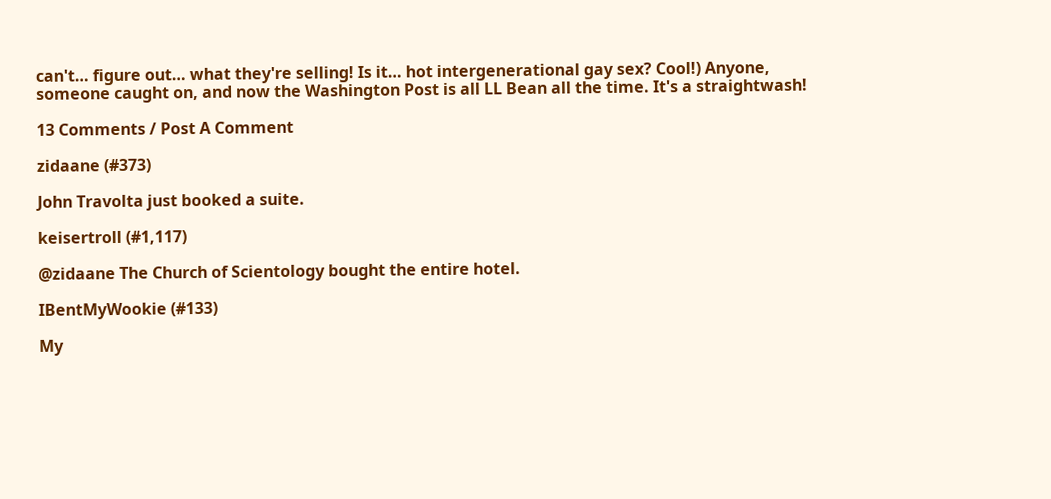can't… figure out… what they're selling! Is it… hot intergenerational gay sex? Cool!) Anyone, someone caught on, and now the Washington Post is all LL Bean all the time. It's a straightwash!

13 Comments / Post A Comment

zidaane (#373)

John Travolta just booked a suite.

keisertroll (#1,117)

@zidaane The Church of Scientology bought the entire hotel.

IBentMyWookie (#133)

My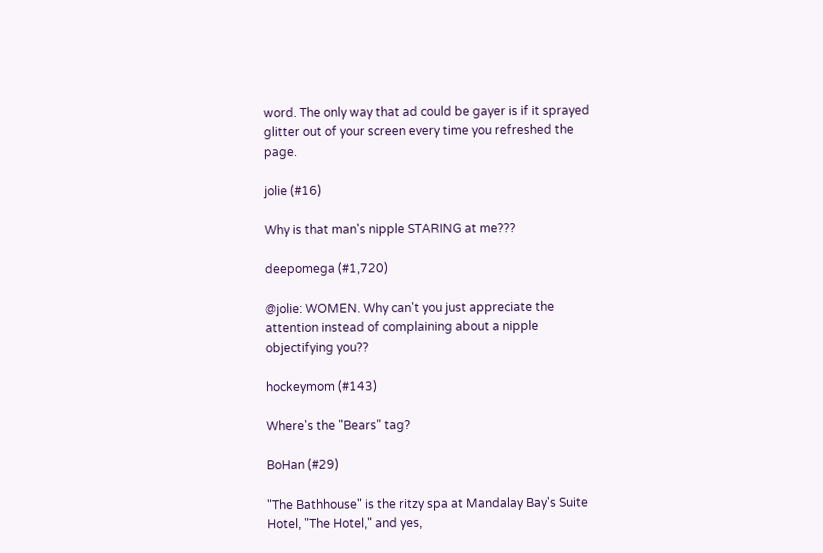word. The only way that ad could be gayer is if it sprayed glitter out of your screen every time you refreshed the page.

jolie (#16)

Why is that man's nipple STARING at me???

deepomega (#1,720)

@jolie: WOMEN. Why can't you just appreciate the attention instead of complaining about a nipple objectifying you??

hockeymom (#143)

Where's the "Bears" tag?

BoHan (#29)

"The Bathhouse" is the ritzy spa at Mandalay Bay's Suite Hotel, "The Hotel," and yes,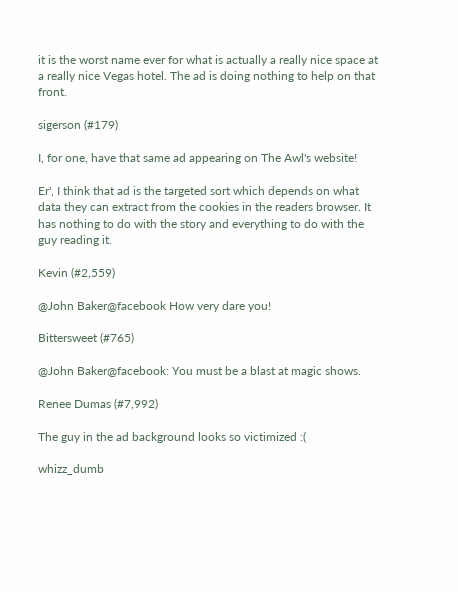it is the worst name ever for what is actually a really nice space at a really nice Vegas hotel. The ad is doing nothing to help on that front.

sigerson (#179)

I, for one, have that same ad appearing on The Awl's website!

Er', I think that ad is the targeted sort which depends on what data they can extract from the cookies in the readers browser. It has nothing to do with the story and everything to do with the guy reading it.

Kevin (#2,559)

@John Baker@facebook How very dare you!

Bittersweet (#765)

@John Baker@facebook: You must be a blast at magic shows.

Renee Dumas (#7,992)

The guy in the ad background looks so victimized :(

whizz_dumb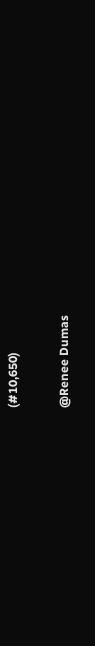(#10,650)

@Renee Dumas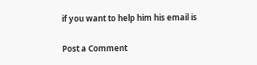if you want to help him his email is

Post a Comment